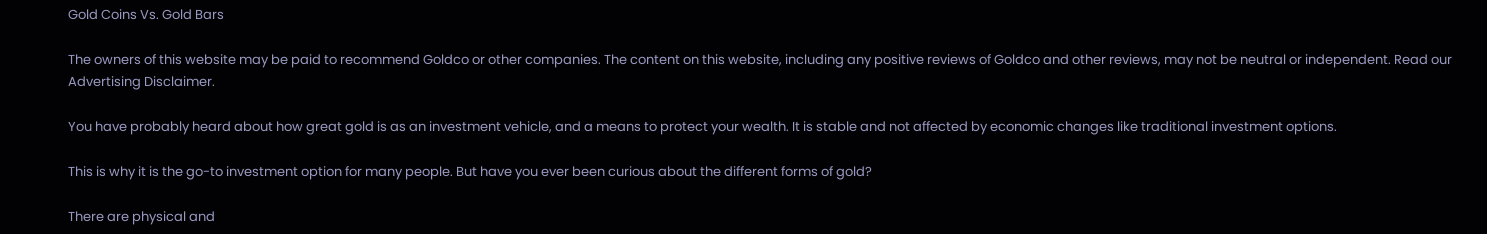Gold Coins Vs. Gold Bars

The owners of this website may be paid to recommend Goldco or other companies. The content on this website, including any positive reviews of Goldco and other reviews, may not be neutral or independent. Read our Advertising Disclaimer.

You have probably heard about how great gold is as an investment vehicle, and a means to protect your wealth. It is stable and not affected by economic changes like traditional investment options.

This is why it is the go-to investment option for many people. But have you ever been curious about the different forms of gold?

There are physical and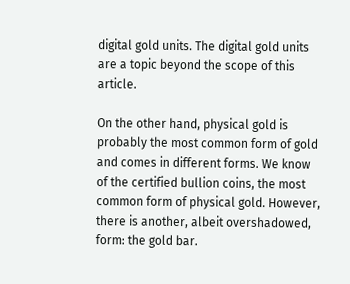digital gold units. The digital gold units are a topic beyond the scope of this article.

On the other hand, physical gold is probably the most common form of gold and comes in different forms. We know of the certified bullion coins, the most common form of physical gold. However, there is another, albeit overshadowed, form: the gold bar.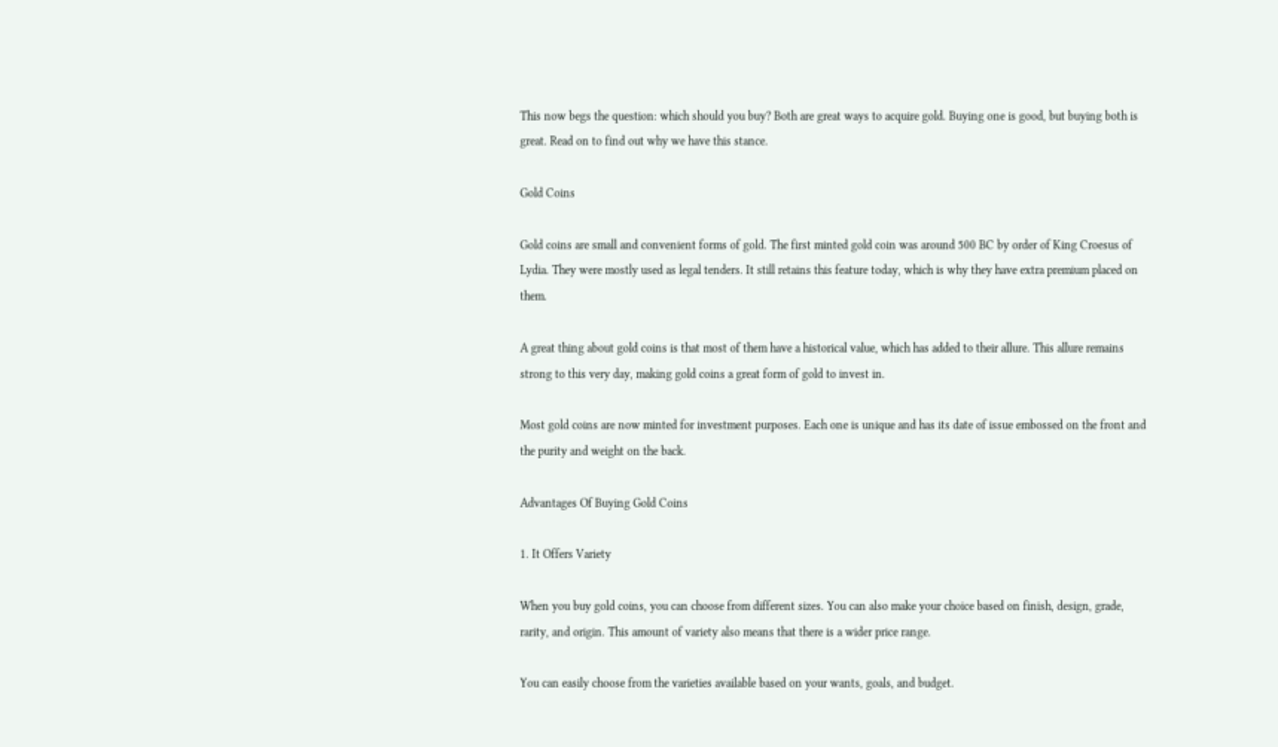This now begs the question: which should you buy? Both are great ways to acquire gold. Buying one is good, but buying both is great. Read on to find out why we have this stance.

Gold Coins

Gold coins are small and convenient forms of gold. The first minted gold coin was around 500 BC by order of King Croesus of Lydia. They were mostly used as legal tenders. It still retains this feature today, which is why they have extra premium placed on them.

A great thing about gold coins is that most of them have a historical value, which has added to their allure. This allure remains strong to this very day, making gold coins a great form of gold to invest in.

Most gold coins are now minted for investment purposes. Each one is unique and has its date of issue embossed on the front and the purity and weight on the back.

Advantages Of Buying Gold Coins

1. It Offers Variety

When you buy gold coins, you can choose from different sizes. You can also make your choice based on finish, design, grade, rarity, and origin. This amount of variety also means that there is a wider price range.

You can easily choose from the varieties available based on your wants, goals, and budget.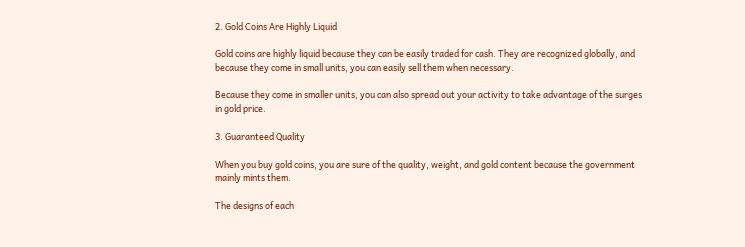2. Gold Coins Are Highly Liquid

Gold coins are highly liquid because they can be easily traded for cash. They are recognized globally, and because they come in small units, you can easily sell them when necessary.

Because they come in smaller units, you can also spread out your activity to take advantage of the surges in gold price.

3. Guaranteed Quality

When you buy gold coins, you are sure of the quality, weight, and gold content because the government mainly mints them.

The designs of each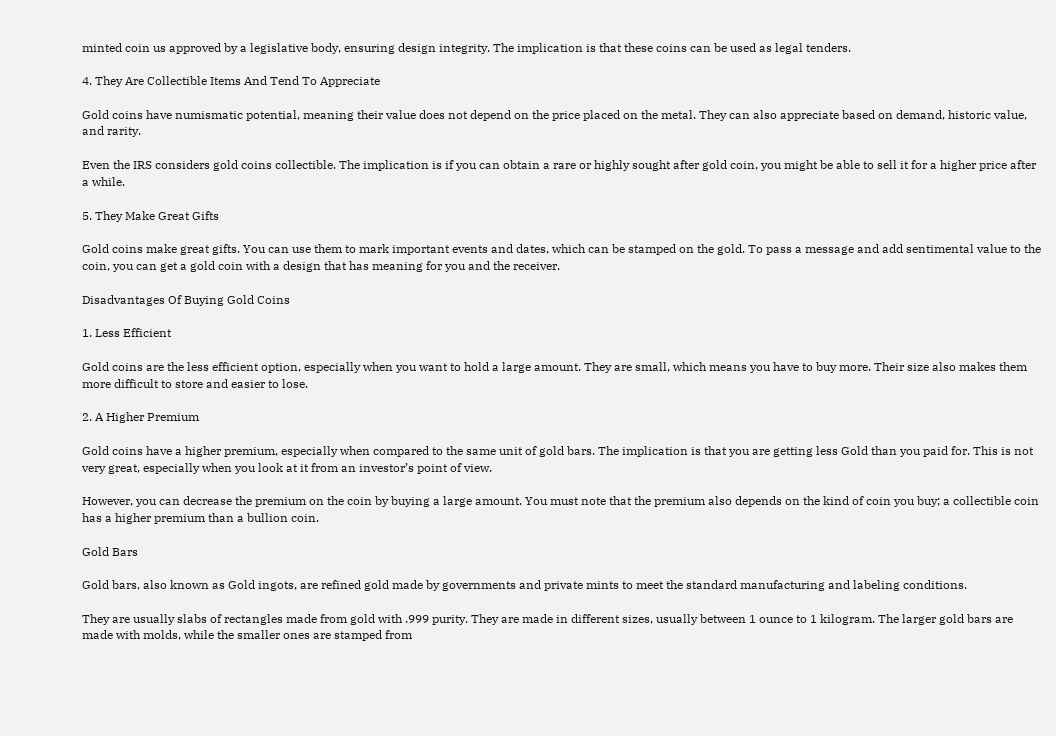minted coin us approved by a legislative body, ensuring design integrity. The implication is that these coins can be used as legal tenders.

4. They Are Collectible Items And Tend To Appreciate

Gold coins have numismatic potential, meaning their value does not depend on the price placed on the metal. They can also appreciate based on demand, historic value, and rarity.

Even the IRS considers gold coins collectible. The implication is if you can obtain a rare or highly sought after gold coin, you might be able to sell it for a higher price after a while.

5. They Make Great Gifts

Gold coins make great gifts. You can use them to mark important events and dates, which can be stamped on the gold. To pass a message and add sentimental value to the coin, you can get a gold coin with a design that has meaning for you and the receiver.

Disadvantages Of Buying Gold Coins

1. Less Efficient

Gold coins are the less efficient option, especially when you want to hold a large amount. They are small, which means you have to buy more. Their size also makes them more difficult to store and easier to lose.

2. A Higher Premium

Gold coins have a higher premium, especially when compared to the same unit of gold bars. The implication is that you are getting less Gold than you paid for. This is not very great, especially when you look at it from an investor’s point of view.

However, you can decrease the premium on the coin by buying a large amount. You must note that the premium also depends on the kind of coin you buy; a collectible coin has a higher premium than a bullion coin.

Gold Bars

Gold bars, also known as Gold ingots, are refined gold made by governments and private mints to meet the standard manufacturing and labeling conditions.

They are usually slabs of rectangles made from gold with .999 purity. They are made in different sizes, usually between 1 ounce to 1 kilogram. The larger gold bars are made with molds, while the smaller ones are stamped from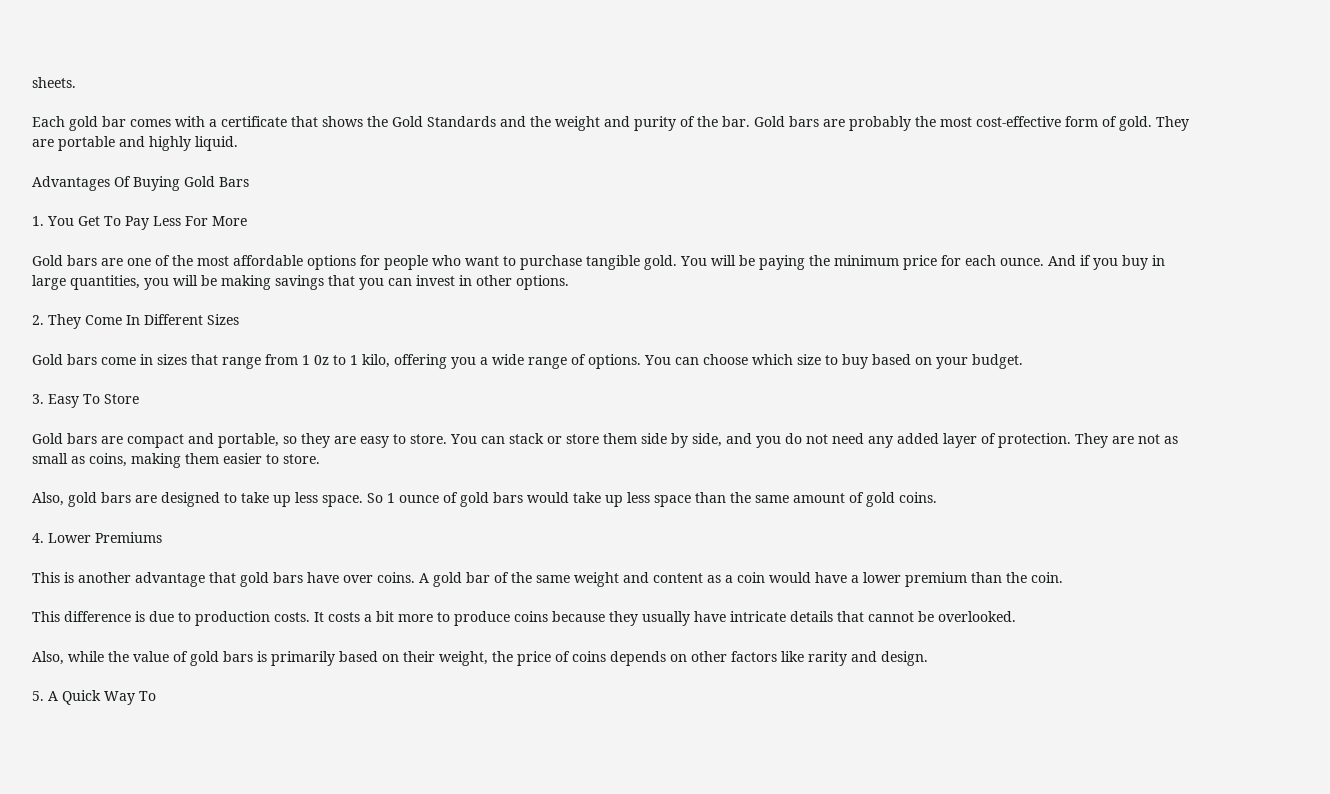sheets.

Each gold bar comes with a certificate that shows the Gold Standards and the weight and purity of the bar. Gold bars are probably the most cost-effective form of gold. They are portable and highly liquid.

Advantages Of Buying Gold Bars

1. You Get To Pay Less For More

Gold bars are one of the most affordable options for people who want to purchase tangible gold. You will be paying the minimum price for each ounce. And if you buy in large quantities, you will be making savings that you can invest in other options.

2. They Come In Different Sizes

Gold bars come in sizes that range from 1 0z to 1 kilo, offering you a wide range of options. You can choose which size to buy based on your budget.

3. Easy To Store

Gold bars are compact and portable, so they are easy to store. You can stack or store them side by side, and you do not need any added layer of protection. They are not as small as coins, making them easier to store.

Also, gold bars are designed to take up less space. So 1 ounce of gold bars would take up less space than the same amount of gold coins.

4. Lower Premiums

This is another advantage that gold bars have over coins. A gold bar of the same weight and content as a coin would have a lower premium than the coin.

This difference is due to production costs. It costs a bit more to produce coins because they usually have intricate details that cannot be overlooked.

Also, while the value of gold bars is primarily based on their weight, the price of coins depends on other factors like rarity and design.

5. A Quick Way To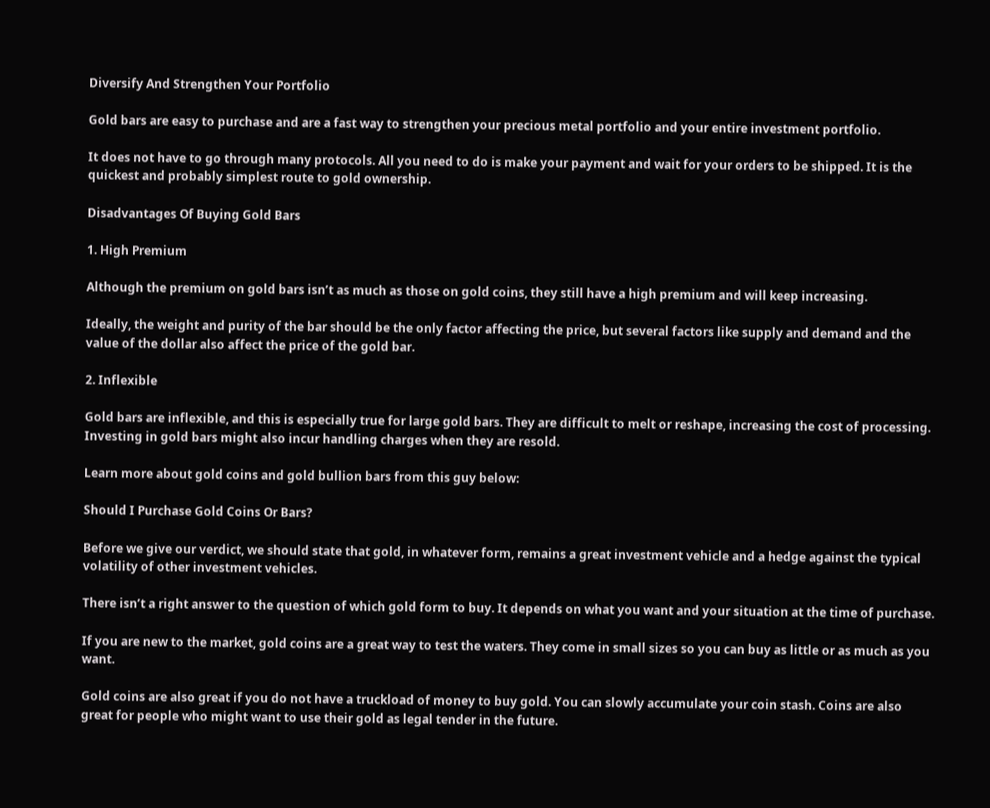Diversify And Strengthen Your Portfolio

Gold bars are easy to purchase and are a fast way to strengthen your precious metal portfolio and your entire investment portfolio.

It does not have to go through many protocols. All you need to do is make your payment and wait for your orders to be shipped. It is the quickest and probably simplest route to gold ownership.

Disadvantages Of Buying Gold Bars

1. High Premium

Although the premium on gold bars isn’t as much as those on gold coins, they still have a high premium and will keep increasing.

Ideally, the weight and purity of the bar should be the only factor affecting the price, but several factors like supply and demand and the value of the dollar also affect the price of the gold bar.

2. Inflexible

Gold bars are inflexible, and this is especially true for large gold bars. They are difficult to melt or reshape, increasing the cost of processing. Investing in gold bars might also incur handling charges when they are resold.

Learn more about gold coins and gold bullion bars from this guy below:

Should I Purchase Gold Coins Or Bars?

Before we give our verdict, we should state that gold, in whatever form, remains a great investment vehicle and a hedge against the typical volatility of other investment vehicles.

There isn’t a right answer to the question of which gold form to buy. It depends on what you want and your situation at the time of purchase.

If you are new to the market, gold coins are a great way to test the waters. They come in small sizes so you can buy as little or as much as you want.

Gold coins are also great if you do not have a truckload of money to buy gold. You can slowly accumulate your coin stash. Coins are also great for people who might want to use their gold as legal tender in the future.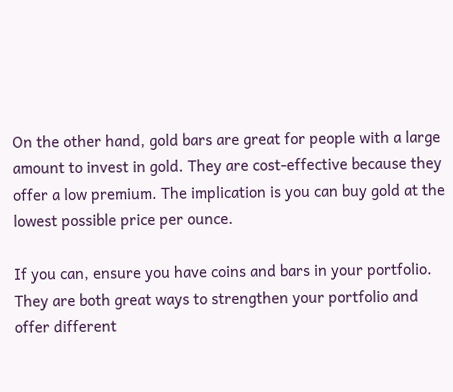On the other hand, gold bars are great for people with a large amount to invest in gold. They are cost-effective because they offer a low premium. The implication is you can buy gold at the lowest possible price per ounce.

If you can, ensure you have coins and bars in your portfolio. They are both great ways to strengthen your portfolio and offer different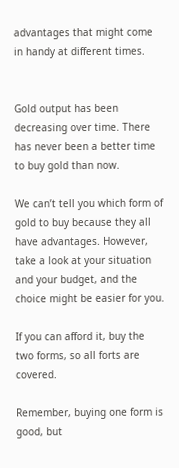advantages that might come in handy at different times.


Gold output has been decreasing over time. There has never been a better time to buy gold than now.

We can’t tell you which form of gold to buy because they all have advantages. However, take a look at your situation and your budget, and the choice might be easier for you.

If you can afford it, buy the two forms, so all forts are covered.

Remember, buying one form is good, but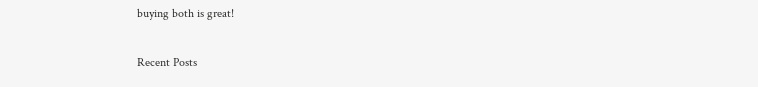buying both is great!

Recent Posts